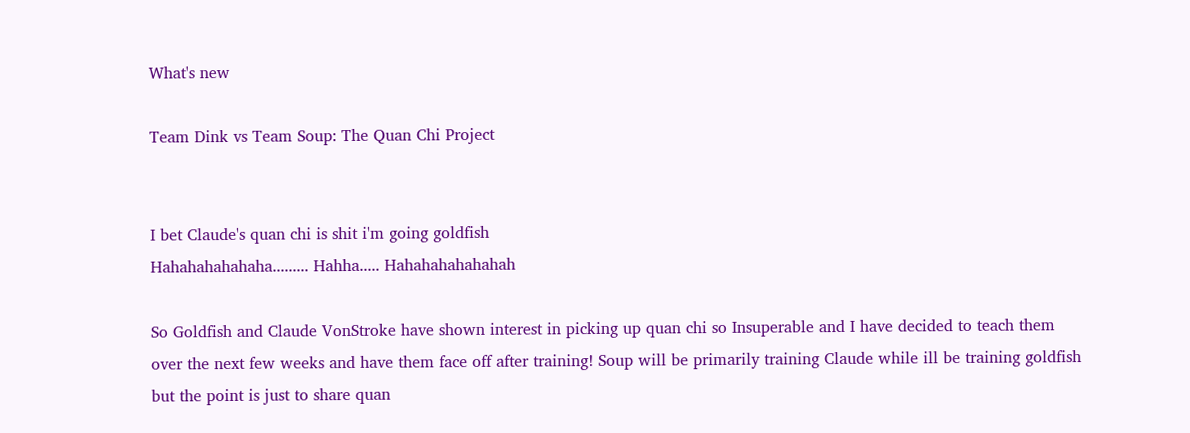What's new

Team Dink vs Team Soup: The Quan Chi Project


I bet Claude's quan chi is shit i'm going goldfish
Hahahahahahaha......... Hahha..... Hahahahahahahah

So Goldfish and Claude VonStroke have shown interest in picking up quan chi so Insuperable and I have decided to teach them over the next few weeks and have them face off after training! Soup will be primarily training Claude while ill be training goldfish but the point is just to share quan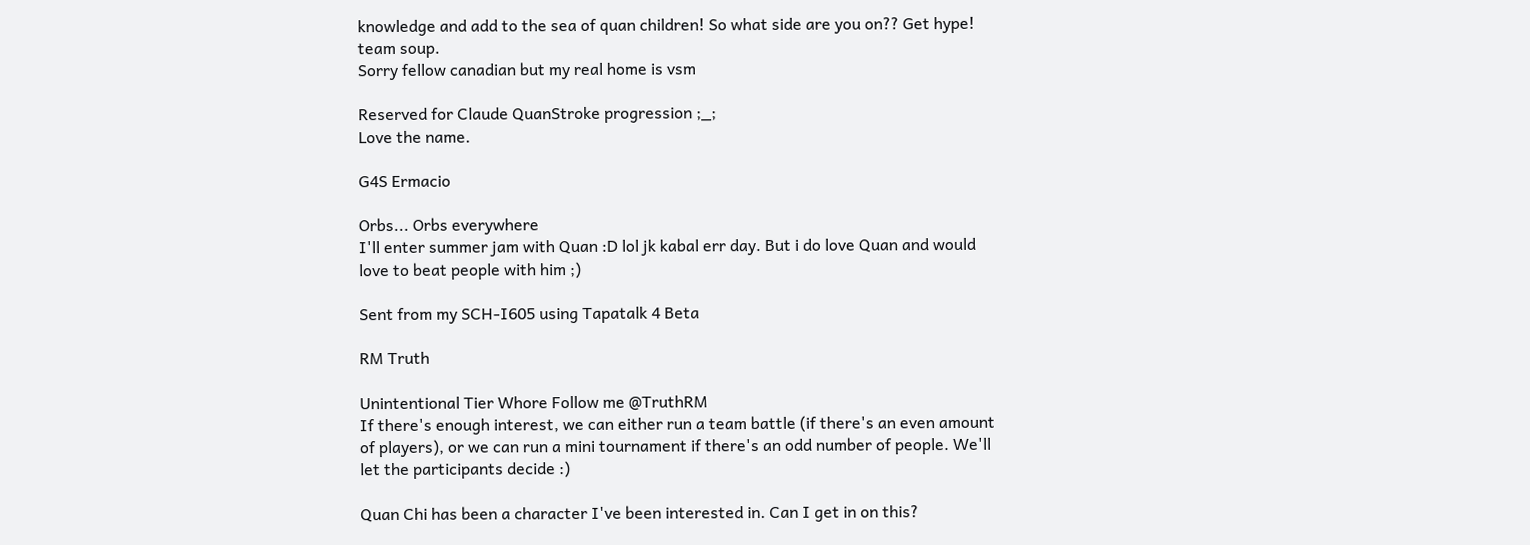knowledge and add to the sea of quan children! So what side are you on?? Get hype!
team soup.
Sorry fellow canadian but my real home is vsm

Reserved for Claude QuanStroke progression ;_;
Love the name.

G4S Ermacio

Orbs... Orbs everywhere
I'll enter summer jam with Quan :D lol jk kabal err day. But i do love Quan and would love to beat people with him ;)

Sent from my SCH-I605 using Tapatalk 4 Beta

RM Truth

Unintentional Tier Whore Follow me @TruthRM
If there's enough interest, we can either run a team battle (if there's an even amount of players), or we can run a mini tournament if there's an odd number of people. We'll let the participants decide :)

Quan Chi has been a character I've been interested in. Can I get in on this?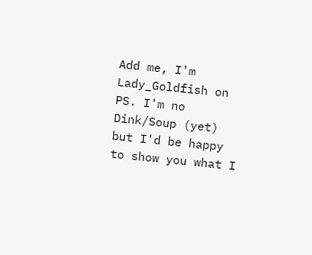Add me, I'm Lady_Goldfish on PS. I'm no Dink/Soup (yet) but I'd be happy to show you what I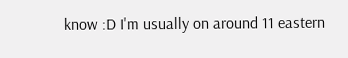know :D I'm usually on around 11 eastern